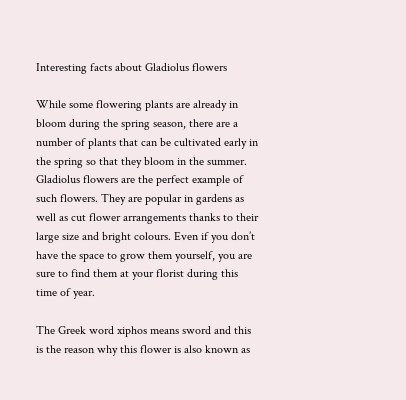Interesting facts about Gladiolus flowers

While some flowering plants are already in bloom during the spring season, there are a number of plants that can be cultivated early in the spring so that they bloom in the summer. Gladiolus flowers are the perfect example of such flowers. They are popular in gardens as well as cut flower arrangements thanks to their large size and bright colours. Even if you don’t have the space to grow them yourself, you are sure to find them at your florist during this time of year.

The Greek word xiphos means sword and this is the reason why this flower is also known as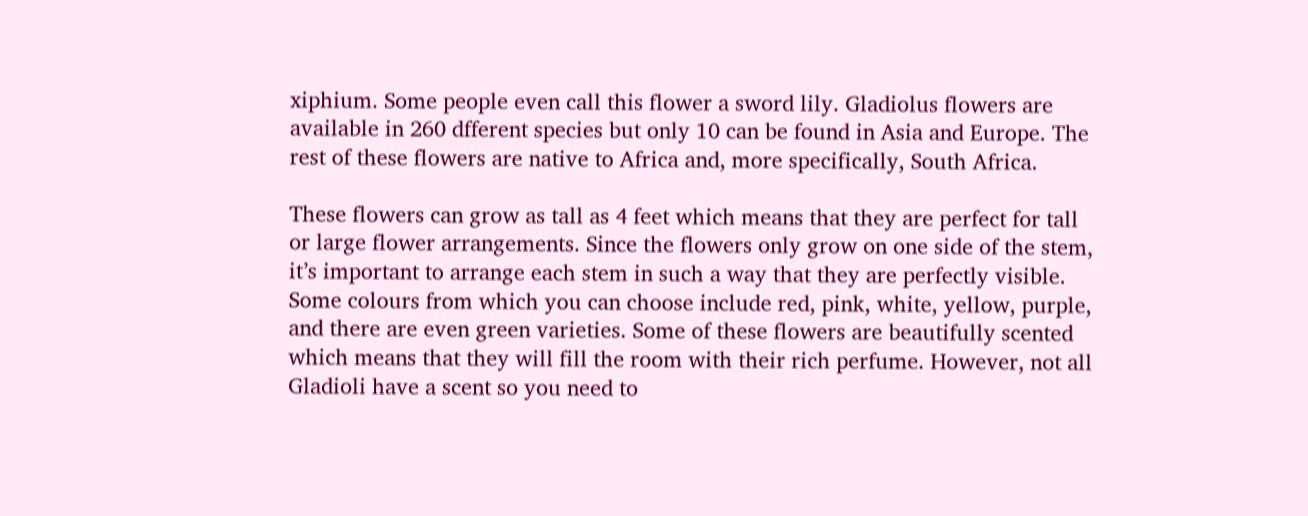xiphium. Some people even call this flower a sword lily. Gladiolus flowers are available in 260 dfferent species but only 10 can be found in Asia and Europe. The rest of these flowers are native to Africa and, more specifically, South Africa.

These flowers can grow as tall as 4 feet which means that they are perfect for tall or large flower arrangements. Since the flowers only grow on one side of the stem, it’s important to arrange each stem in such a way that they are perfectly visible. Some colours from which you can choose include red, pink, white, yellow, purple, and there are even green varieties. Some of these flowers are beautifully scented which means that they will fill the room with their rich perfume. However, not all Gladioli have a scent so you need to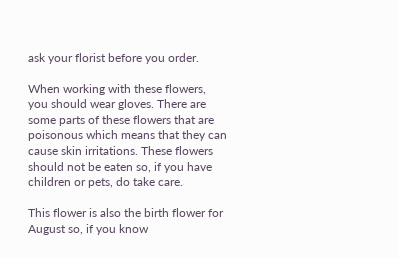ask your florist before you order.

When working with these flowers, you should wear gloves. There are some parts of these flowers that are poisonous which means that they can cause skin irritations. These flowers should not be eaten so, if you have children or pets, do take care.

This flower is also the birth flower for August so, if you know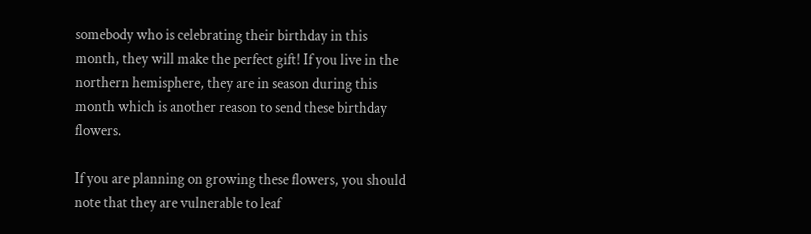somebody who is celebrating their birthday in this month, they will make the perfect gift! If you live in the northern hemisphere, they are in season during this month which is another reason to send these birthday flowers.

If you are planning on growing these flowers, you should note that they are vulnerable to leaf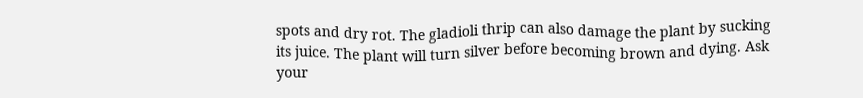spots and dry rot. The gladioli thrip can also damage the plant by sucking its juice. The plant will turn silver before becoming brown and dying. Ask your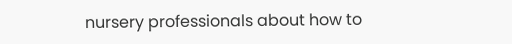nursery professionals about how to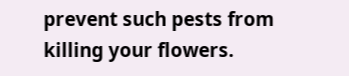prevent such pests from killing your flowers.